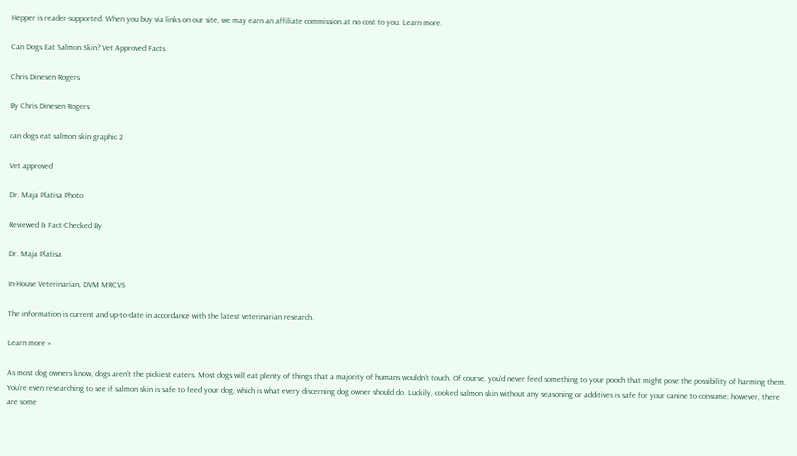Hepper is reader-supported. When you buy via links on our site, we may earn an affiliate commission at no cost to you. Learn more.

Can Dogs Eat Salmon Skin? Vet Approved Facts

Chris Dinesen Rogers

By Chris Dinesen Rogers

can dogs eat salmon skin graphic 2

Vet approved

Dr. Maja Platisa Photo

Reviewed & Fact-Checked By

Dr. Maja Platisa

In-House Veterinarian, DVM MRCVS

The information is current and up-to-date in accordance with the latest veterinarian research.

Learn more »

As most dog owners know, dogs aren’t the pickiest eaters. Most dogs will eat plenty of things that a majority of humans wouldn’t touch. Of course, you’d never feed something to your pooch that might pose the possibility of harming them. You’re even researching to see if salmon skin is safe to feed your dog, which is what every discerning dog owner should do. Luckily, cooked salmon skin without any seasoning or additives is safe for your canine to consume; however, there are some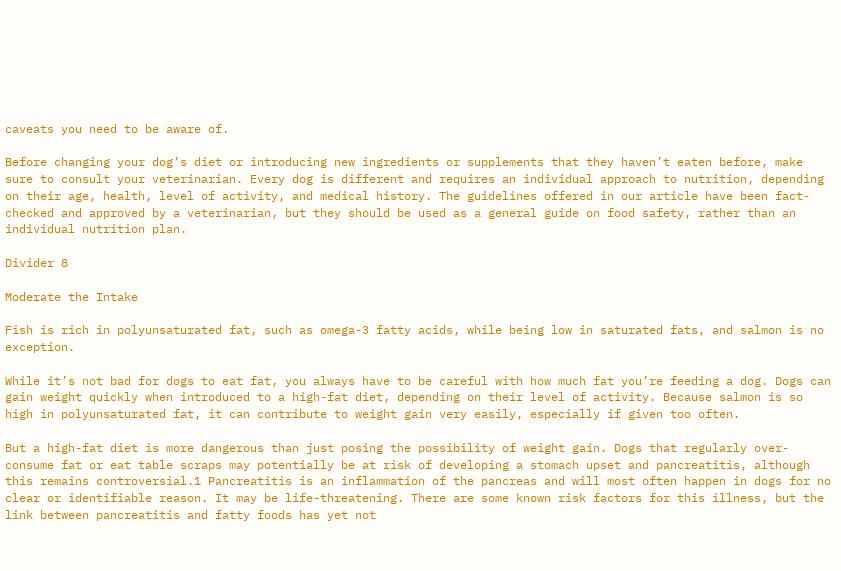caveats you need to be aware of.

Before changing your dog’s diet or introducing new ingredients or supplements that they haven’t eaten before, make sure to consult your veterinarian. Every dog is different and requires an individual approach to nutrition, depending on their age, health, level of activity, and medical history. The guidelines offered in our article have been fact-checked and approved by a veterinarian, but they should be used as a general guide on food safety, rather than an individual nutrition plan.

Divider 8

Moderate the Intake

Fish is rich in polyunsaturated fat, such as omega-3 fatty acids, while being low in saturated fats, and salmon is no exception.

While it’s not bad for dogs to eat fat, you always have to be careful with how much fat you’re feeding a dog. Dogs can gain weight quickly when introduced to a high-fat diet, depending on their level of activity. Because salmon is so high in polyunsaturated fat, it can contribute to weight gain very easily, especially if given too often.

But a high-fat diet is more dangerous than just posing the possibility of weight gain. Dogs that regularly over-consume fat or eat table scraps may potentially be at risk of developing a stomach upset and pancreatitis, although this remains controversial.1 Pancreatitis is an inflammation of the pancreas and will most often happen in dogs for no clear or identifiable reason. It may be life-threatening. There are some known risk factors for this illness, but the link between pancreatitis and fatty foods has yet not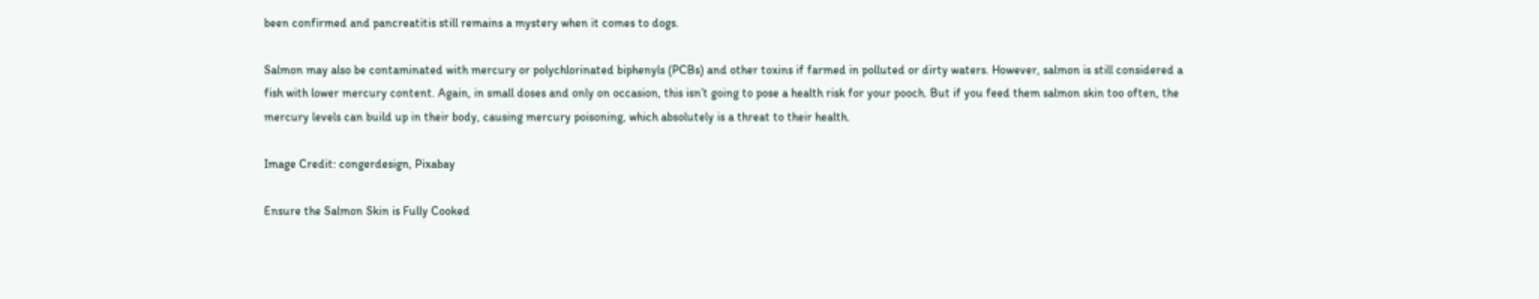been confirmed and pancreatitis still remains a mystery when it comes to dogs.

Salmon may also be contaminated with mercury or polychlorinated biphenyls (PCBs) and other toxins if farmed in polluted or dirty waters. However, salmon is still considered a fish with lower mercury content. Again, in small doses and only on occasion, this isn’t going to pose a health risk for your pooch. But if you feed them salmon skin too often, the mercury levels can build up in their body, causing mercury poisoning, which absolutely is a threat to their health.

Image Credit: congerdesign, Pixabay

Ensure the Salmon Skin is Fully Cooked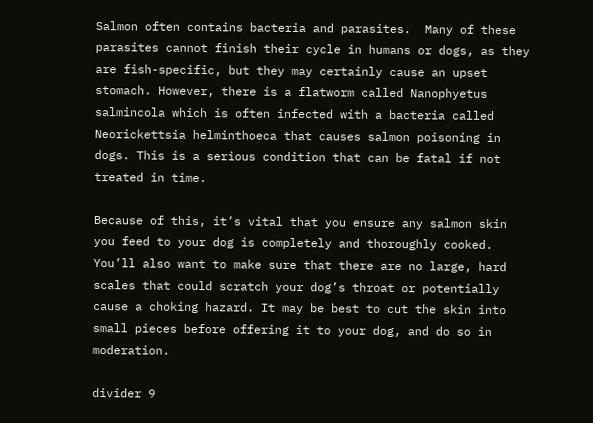Salmon often contains bacteria and parasites.  Many of these parasites cannot finish their cycle in humans or dogs, as they are fish-specific, but they may certainly cause an upset stomach. However, there is a flatworm called Nanophyetus salmincola which is often infected with a bacteria called Neorickettsia helminthoeca that causes salmon poisoning in dogs. This is a serious condition that can be fatal if not treated in time.

Because of this, it’s vital that you ensure any salmon skin you feed to your dog is completely and thoroughly cooked. You’ll also want to make sure that there are no large, hard scales that could scratch your dog’s throat or potentially cause a choking hazard. It may be best to cut the skin into small pieces before offering it to your dog, and do so in moderation.

divider 9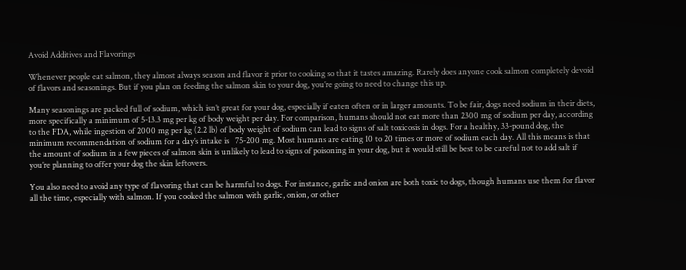Avoid Additives and Flavorings

Whenever people eat salmon, they almost always season and flavor it prior to cooking so that it tastes amazing. Rarely does anyone cook salmon completely devoid of flavors and seasonings. But if you plan on feeding the salmon skin to your dog, you’re going to need to change this up.

Many seasonings are packed full of sodium, which isn’t great for your dog, especially if eaten often or in larger amounts. To be fair, dogs need sodium in their diets, more specifically a minimum of 5-13.3 mg per kg of body weight per day. For comparison, humans should not eat more than 2300 mg of sodium per day, according to the FDA, while ingestion of 2000 mg per kg (2.2 lb) of body weight of sodium can lead to signs of salt toxicosis in dogs. For a healthy, 33-pound dog, the minimum recommendation of sodium for a day’s intake is   75-200 mg. Most humans are eating 10 to 20 times or more of sodium each day. All this means is that the amount of sodium in a few pieces of salmon skin is unlikely to lead to signs of poisoning in your dog, but it would still be best to be careful not to add salt if you’re planning to offer your dog the skin leftovers.

You also need to avoid any type of flavoring that can be harmful to dogs. For instance, garlic and onion are both toxic to dogs, though humans use them for flavor all the time, especially with salmon. If you cooked the salmon with garlic, onion, or other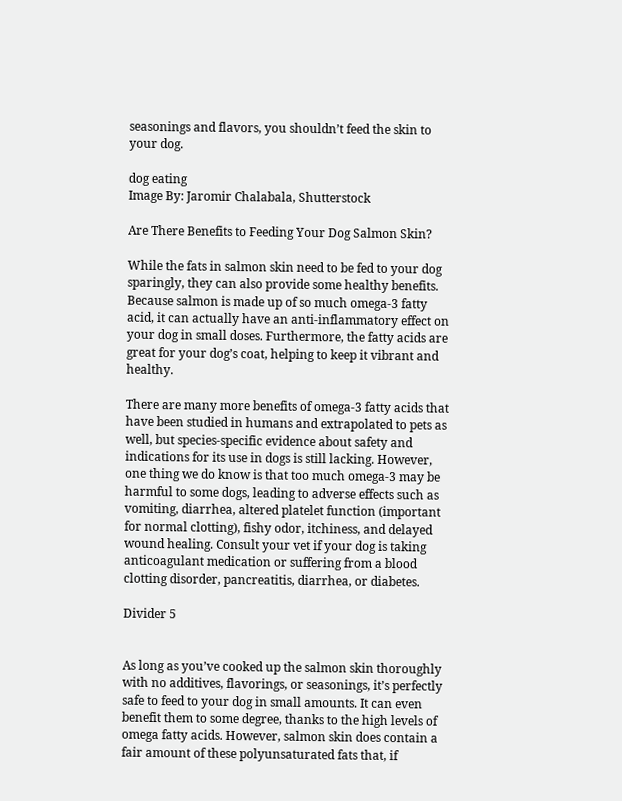seasonings and flavors, you shouldn’t feed the skin to your dog.

dog eating
Image By: Jaromir Chalabala, Shutterstock

Are There Benefits to Feeding Your Dog Salmon Skin?

While the fats in salmon skin need to be fed to your dog sparingly, they can also provide some healthy benefits. Because salmon is made up of so much omega-3 fatty acid, it can actually have an anti-inflammatory effect on your dog in small doses. Furthermore, the fatty acids are great for your dog’s coat, helping to keep it vibrant and healthy.

There are many more benefits of omega-3 fatty acids that have been studied in humans and extrapolated to pets as well, but species-specific evidence about safety and indications for its use in dogs is still lacking. However, one thing we do know is that too much omega-3 may be harmful to some dogs, leading to adverse effects such as vomiting, diarrhea, altered platelet function (important for normal clotting), fishy odor, itchiness, and delayed wound healing. Consult your vet if your dog is taking anticoagulant medication or suffering from a blood clotting disorder, pancreatitis, diarrhea, or diabetes.

Divider 5


As long as you’ve cooked up the salmon skin thoroughly with no additives, flavorings, or seasonings, it’s perfectly safe to feed to your dog in small amounts. It can even benefit them to some degree, thanks to the high levels of omega fatty acids. However, salmon skin does contain a fair amount of these polyunsaturated fats that, if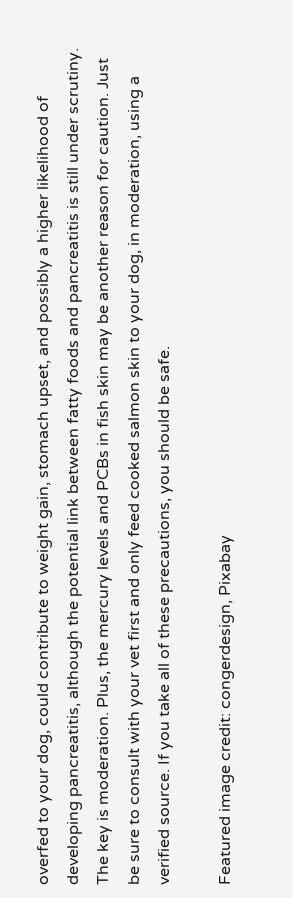overfed to your dog, could contribute to weight gain, stomach upset, and possibly a higher likelihood of developing pancreatitis, although the potential link between fatty foods and pancreatitis is still under scrutiny. The key is moderation. Plus, the mercury levels and PCBs in fish skin may be another reason for caution. Just be sure to consult with your vet first and only feed cooked salmon skin to your dog, in moderation, using a verified source. If you take all of these precautions, you should be safe.

Featured image credit: congerdesign, Pixabay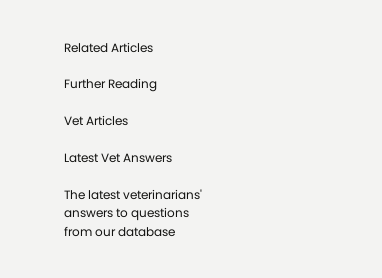Related Articles

Further Reading

Vet Articles

Latest Vet Answers

The latest veterinarians' answers to questions from our database